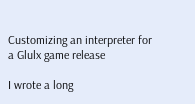Customizing an interpreter for a Glulx game release

I wrote a long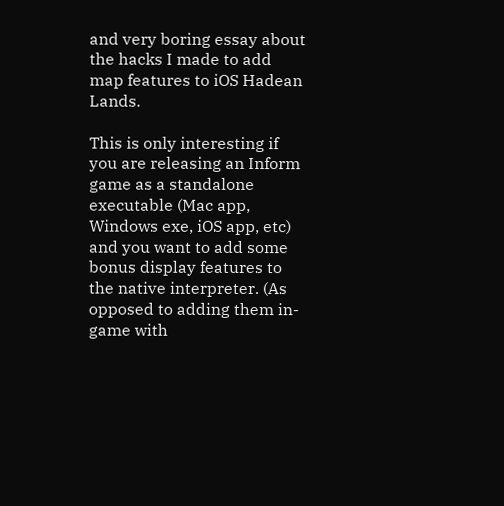and very boring essay about the hacks I made to add map features to iOS Hadean Lands.

This is only interesting if you are releasing an Inform game as a standalone executable (Mac app, Windows exe, iOS app, etc) and you want to add some bonus display features to the native interpreter. (As opposed to adding them in-game with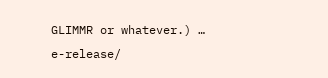GLIMMR or whatever.) … e-release/